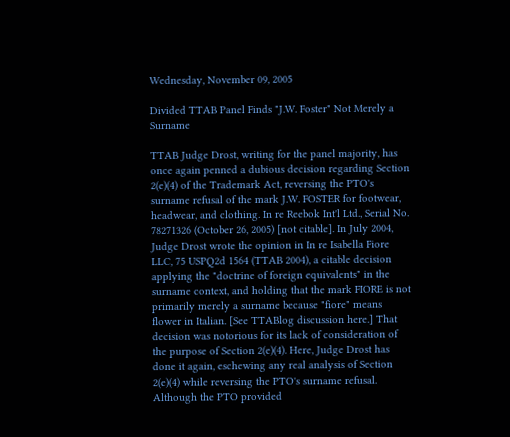Wednesday, November 09, 2005

Divided TTAB Panel Finds "J.W. Foster" Not Merely a Surname

TTAB Judge Drost, writing for the panel majority, has once again penned a dubious decision regarding Section 2(e)(4) of the Trademark Act, reversing the PTO's surname refusal of the mark J.W. FOSTER for footwear, headwear, and clothing. In re Reebok Int'l Ltd., Serial No. 78271326 (October 26, 2005) [not citable]. In July 2004, Judge Drost wrote the opinion in In re Isabella Fiore LLC, 75 USPQ2d 1564 (TTAB 2004), a citable decision applying the "doctrine of foreign equivalents" in the surname context, and holding that the mark FIORE is not primarily merely a surname because "fiore" means flower in Italian. [See TTABlog discussion here.] That decision was notorious for its lack of consideration of the purpose of Section 2(e)(4). Here, Judge Drost has done it again, eschewing any real analysis of Section 2(e)(4) while reversing the PTO's surname refusal. Although the PTO provided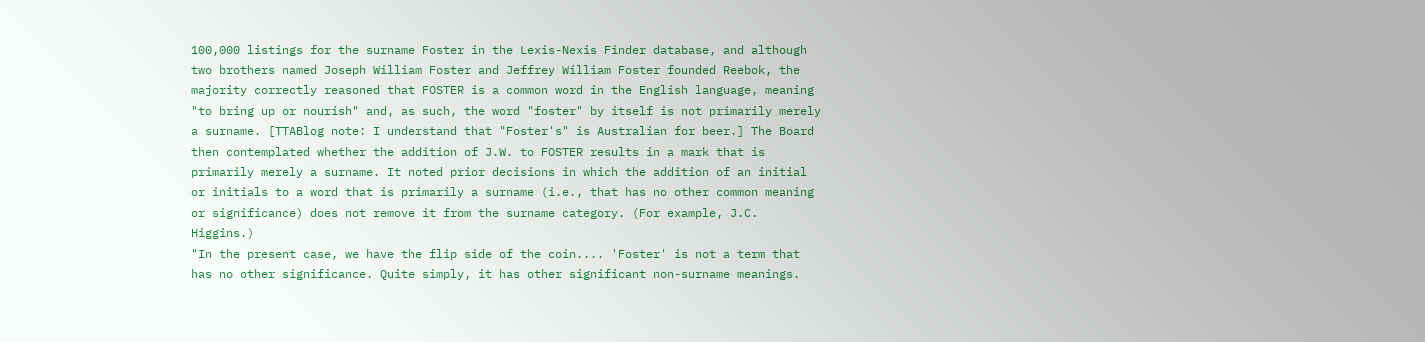100,000 listings for the surname Foster in the Lexis-Nexis Finder database, and although two brothers named Joseph William Foster and Jeffrey William Foster founded Reebok, the majority correctly reasoned that FOSTER is a common word in the English language, meaning "to bring up or nourish" and, as such, the word "foster" by itself is not primarily merely a surname. [TTABlog note: I understand that "Foster's" is Australian for beer.] The Board then contemplated whether the addition of J.W. to FOSTER results in a mark that is primarily merely a surname. It noted prior decisions in which the addition of an initial or initials to a word that is primarily a surname (i.e., that has no other common meaning or significance) does not remove it from the surname category. (For example, J.C. Higgins.)
"In the present case, we have the flip side of the coin.... 'Foster' is not a term that has no other significance. Quite simply, it has other significant non-surname meanings.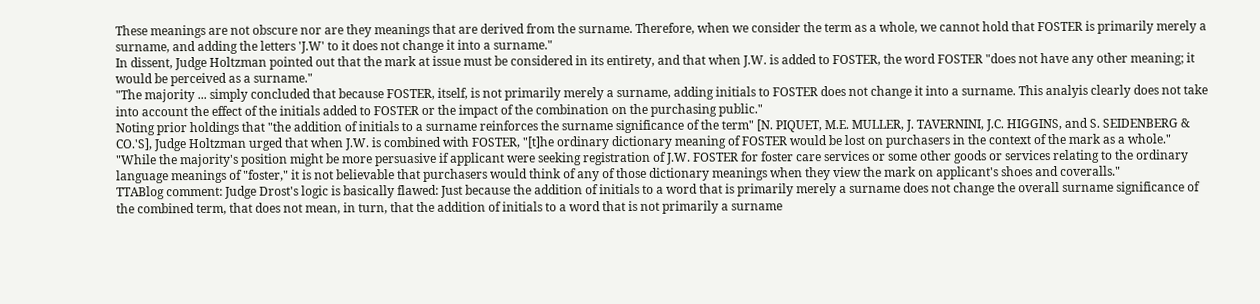These meanings are not obscure nor are they meanings that are derived from the surname. Therefore, when we consider the term as a whole, we cannot hold that FOSTER is primarily merely a surname, and adding the letters 'J.W' to it does not change it into a surname."
In dissent, Judge Holtzman pointed out that the mark at issue must be considered in its entirety, and that when J.W. is added to FOSTER, the word FOSTER "does not have any other meaning; it would be perceived as a surname."
"The majority ... simply concluded that because FOSTER, itself, is not primarily merely a surname, adding initials to FOSTER does not change it into a surname. This analyis clearly does not take into account the effect of the initials added to FOSTER or the impact of the combination on the purchasing public."
Noting prior holdings that "the addition of initials to a surname reinforces the surname significance of the term" [N. PIQUET, M.E. MULLER, J. TAVERNINI, J.C. HIGGINS, and S. SEIDENBERG & CO.'S], Judge Holtzman urged that when J.W. is combined with FOSTER, "[t]he ordinary dictionary meaning of FOSTER would be lost on purchasers in the context of the mark as a whole."
"While the majority's position might be more persuasive if applicant were seeking registration of J.W. FOSTER for foster care services or some other goods or services relating to the ordinary language meanings of "foster," it is not believable that purchasers would think of any of those dictionary meanings when they view the mark on applicant's shoes and coveralls."
TTABlog comment: Judge Drost's logic is basically flawed: Just because the addition of initials to a word that is primarily merely a surname does not change the overall surname significance of the combined term, that does not mean, in turn, that the addition of initials to a word that is not primarily a surname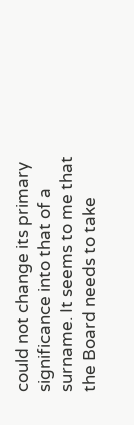could not change its primary significance into that of a surname. It seems to me that the Board needs to take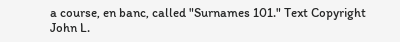a course, en banc, called "Surnames 101." Text Copyright John L.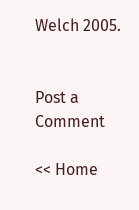Welch 2005.


Post a Comment

<< Home